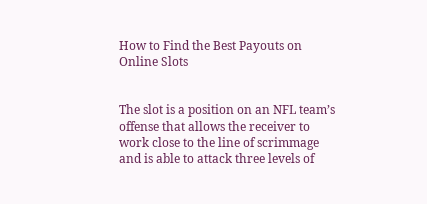How to Find the Best Payouts on Online Slots


The slot is a position on an NFL team’s offense that allows the receiver to work close to the line of scrimmage and is able to attack three levels of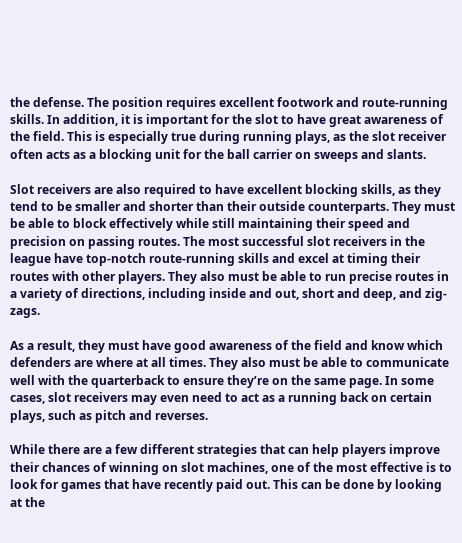the defense. The position requires excellent footwork and route-running skills. In addition, it is important for the slot to have great awareness of the field. This is especially true during running plays, as the slot receiver often acts as a blocking unit for the ball carrier on sweeps and slants.

Slot receivers are also required to have excellent blocking skills, as they tend to be smaller and shorter than their outside counterparts. They must be able to block effectively while still maintaining their speed and precision on passing routes. The most successful slot receivers in the league have top-notch route-running skills and excel at timing their routes with other players. They also must be able to run precise routes in a variety of directions, including inside and out, short and deep, and zig-zags.

As a result, they must have good awareness of the field and know which defenders are where at all times. They also must be able to communicate well with the quarterback to ensure they’re on the same page. In some cases, slot receivers may even need to act as a running back on certain plays, such as pitch and reverses.

While there are a few different strategies that can help players improve their chances of winning on slot machines, one of the most effective is to look for games that have recently paid out. This can be done by looking at the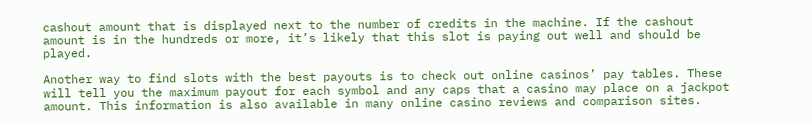cashout amount that is displayed next to the number of credits in the machine. If the cashout amount is in the hundreds or more, it’s likely that this slot is paying out well and should be played.

Another way to find slots with the best payouts is to check out online casinos’ pay tables. These will tell you the maximum payout for each symbol and any caps that a casino may place on a jackpot amount. This information is also available in many online casino reviews and comparison sites.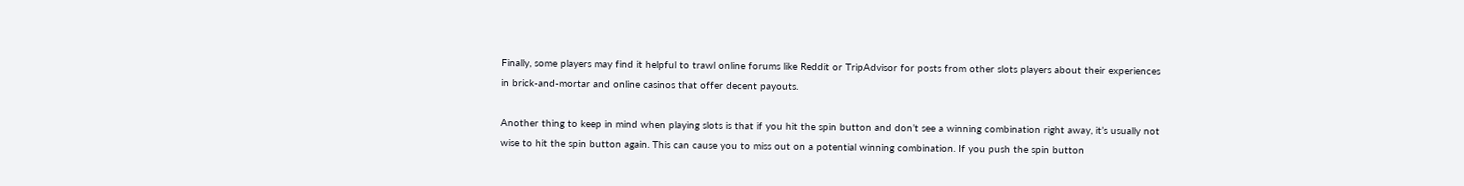Finally, some players may find it helpful to trawl online forums like Reddit or TripAdvisor for posts from other slots players about their experiences in brick-and-mortar and online casinos that offer decent payouts.

Another thing to keep in mind when playing slots is that if you hit the spin button and don’t see a winning combination right away, it’s usually not wise to hit the spin button again. This can cause you to miss out on a potential winning combination. If you push the spin button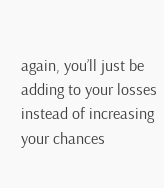again, you’ll just be adding to your losses instead of increasing your chances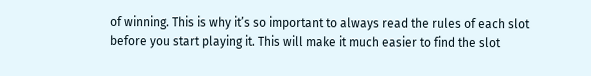of winning. This is why it’s so important to always read the rules of each slot before you start playing it. This will make it much easier to find the slot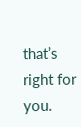that’s right for you.